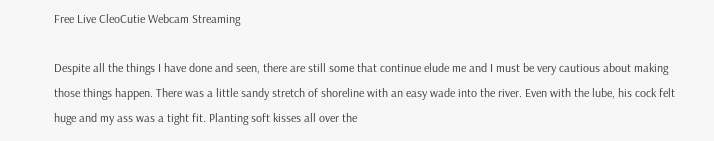Free Live CleoCutie Webcam Streaming

Despite all the things I have done and seen, there are still some that continue elude me and I must be very cautious about making those things happen. There was a little sandy stretch of shoreline with an easy wade into the river. Even with the lube, his cock felt huge and my ass was a tight fit. Planting soft kisses all over the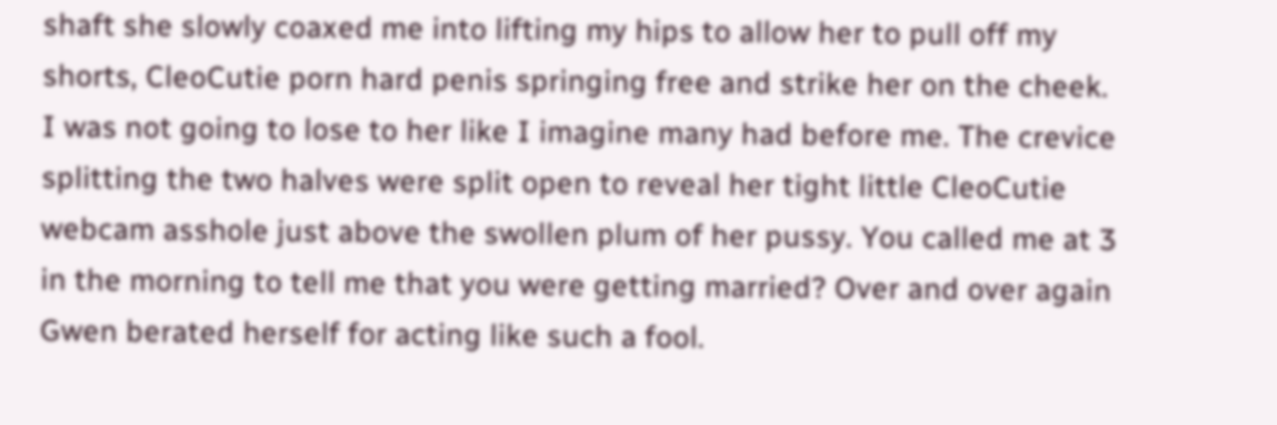shaft she slowly coaxed me into lifting my hips to allow her to pull off my shorts, CleoCutie porn hard penis springing free and strike her on the cheek. I was not going to lose to her like I imagine many had before me. The crevice splitting the two halves were split open to reveal her tight little CleoCutie webcam asshole just above the swollen plum of her pussy. You called me at 3 in the morning to tell me that you were getting married? Over and over again Gwen berated herself for acting like such a fool.